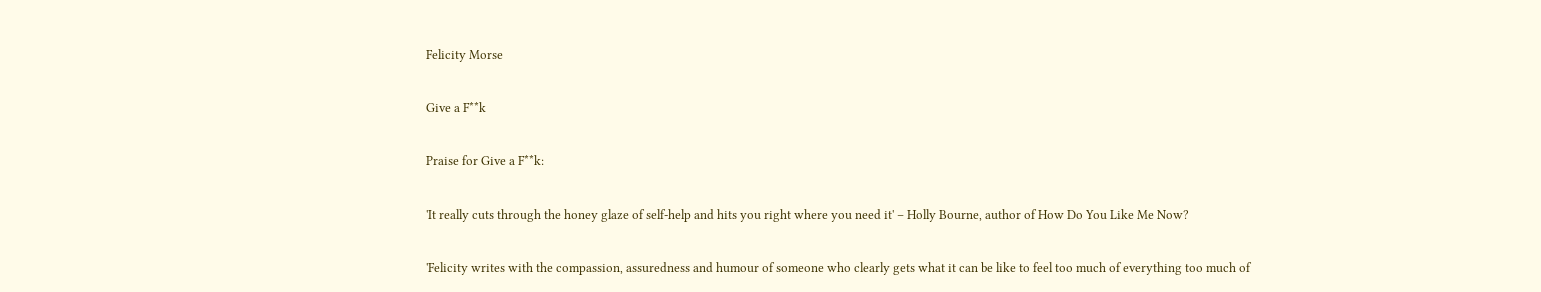Felicity Morse

Give a F**k

Praise for Give a F**k:

'It really cuts through the honey glaze of self-help and hits you right where you need it' – Holly Bourne, author of How Do You Like Me Now?

'Felicity writes with the compassion, assuredness and humour of someone who clearly gets what it can be like to feel too much of everything too much of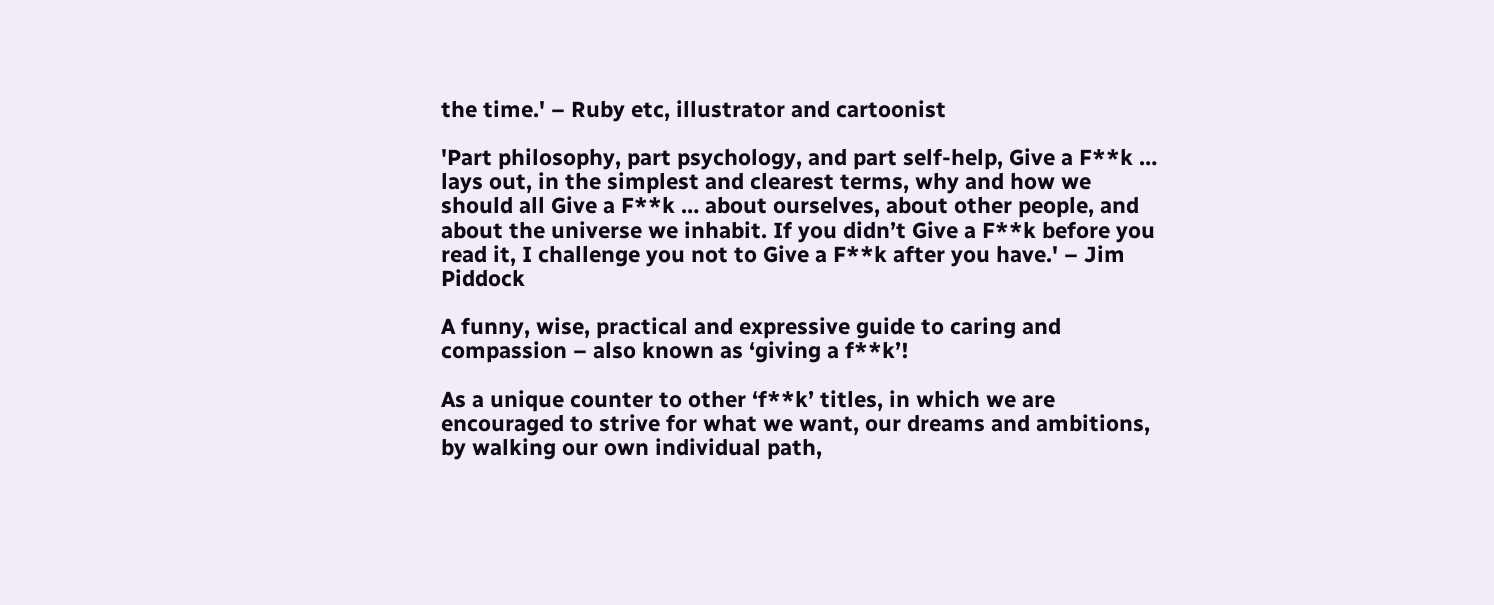the time.' – Ruby etc, illustrator and cartoonist

'Part philosophy, part psychology, and part self-help, Give a F**k … lays out, in the simplest and clearest terms, why and how we should all Give a F**k … about ourselves, about other people, and about the universe we inhabit. If you didn’t Give a F**k before you read it, I challenge you not to Give a F**k after you have.' – Jim Piddock

A funny, wise, practical and expressive guide to caring and compassion – also known as ‘giving a f**k’!

As a unique counter to other ‘f**k’ titles, in which we are encouraged to strive for what we want, our dreams and ambitions, by walking our own individual path,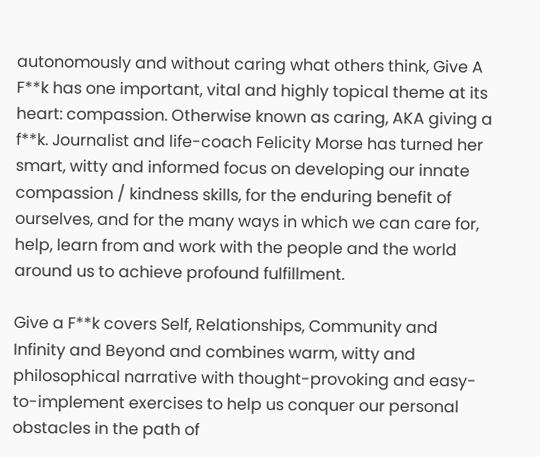autonomously and without caring what others think, Give A F**k has one important, vital and highly topical theme at its heart: compassion. Otherwise known as caring, AKA giving a f**k. Journalist and life-coach Felicity Morse has turned her smart, witty and informed focus on developing our innate compassion / kindness skills, for the enduring benefit of ourselves, and for the many ways in which we can care for, help, learn from and work with the people and the world around us to achieve profound fulfillment.

Give a F**k covers Self, Relationships, Community and Infinity and Beyond and combines warm, witty and philosophical narrative with thought-provoking and easy-to-implement exercises to help us conquer our personal obstacles in the path of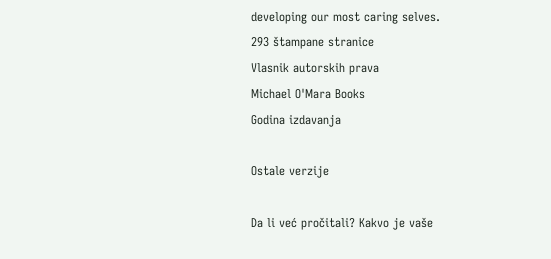developing our most caring selves.
293 štampane stranice
Vlasnik autorskih prava
Michael O'Mara Books
Godina izdavanja

Ostale verzije

Da li već pročitali? Kakvo je vaše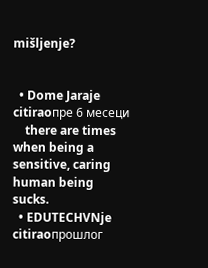mišljenje?


  • Dome Jaraje citiraoпре 6 месеци
    there are times when being a sensitive, caring human being sucks.
  • EDUTECHVNje citiraoпрошлог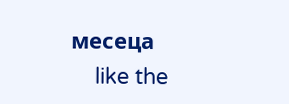месеца
    like the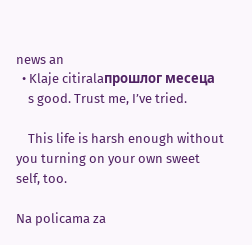news an
  • Klaje citiralaпрошлог месеца
    s good. Trust me, I’ve tried.

    This life is harsh enough without you turning on your own sweet self, too.

Na policama za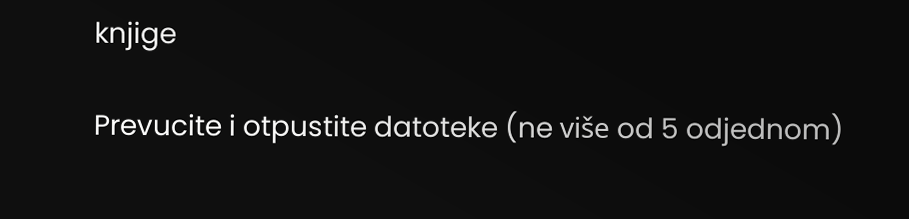knjige

Prevucite i otpustite datoteke (ne više od 5 odjednom)